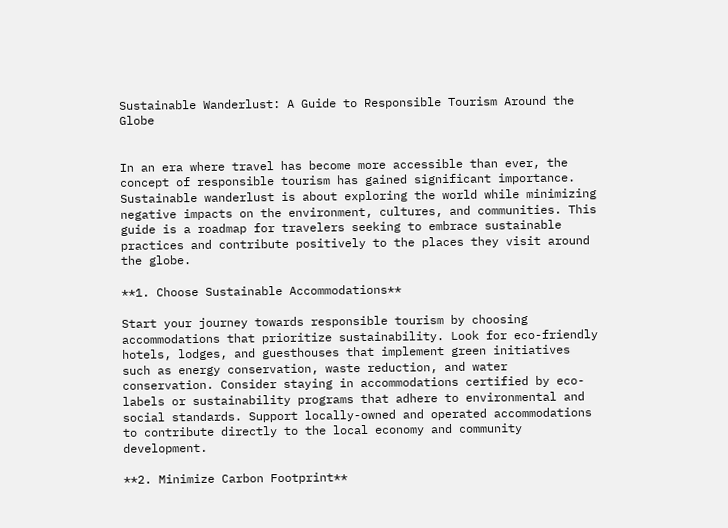Sustainable Wanderlust: A Guide to Responsible Tourism Around the Globe


In an era where travel has become more accessible than ever, the concept of responsible tourism has gained significant importance. Sustainable wanderlust is about exploring the world while minimizing negative impacts on the environment, cultures, and communities. This guide is a roadmap for travelers seeking to embrace sustainable practices and contribute positively to the places they visit around the globe.

**1. Choose Sustainable Accommodations**

Start your journey towards responsible tourism by choosing accommodations that prioritize sustainability. Look for eco-friendly hotels, lodges, and guesthouses that implement green initiatives such as energy conservation, waste reduction, and water conservation. Consider staying in accommodations certified by eco-labels or sustainability programs that adhere to environmental and social standards. Support locally-owned and operated accommodations to contribute directly to the local economy and community development.

**2. Minimize Carbon Footprint**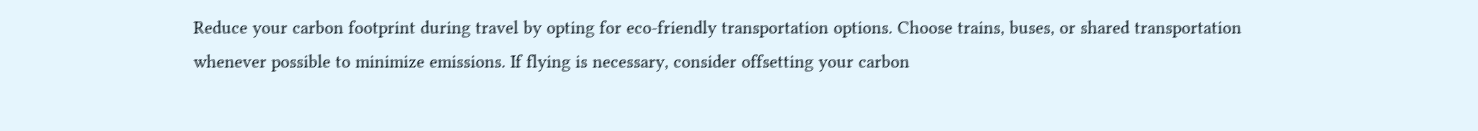Reduce your carbon footprint during travel by opting for eco-friendly transportation options. Choose trains, buses, or shared transportation whenever possible to minimize emissions. If flying is necessary, consider offsetting your carbon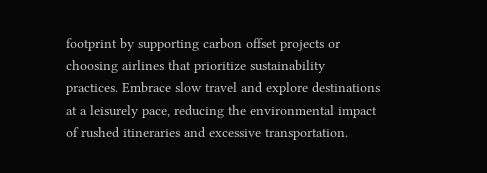footprint by supporting carbon offset projects or choosing airlines that prioritize sustainability practices. Embrace slow travel and explore destinations at a leisurely pace, reducing the environmental impact of rushed itineraries and excessive transportation.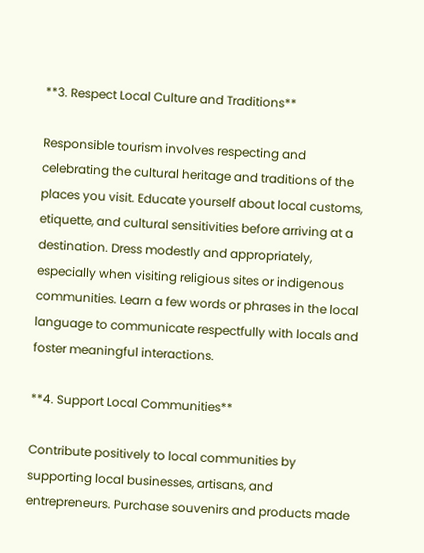**3. Respect Local Culture and Traditions**

Responsible tourism involves respecting and celebrating the cultural heritage and traditions of the places you visit. Educate yourself about local customs, etiquette, and cultural sensitivities before arriving at a destination. Dress modestly and appropriately, especially when visiting religious sites or indigenous communities. Learn a few words or phrases in the local language to communicate respectfully with locals and foster meaningful interactions.

**4. Support Local Communities**

Contribute positively to local communities by supporting local businesses, artisans, and entrepreneurs. Purchase souvenirs and products made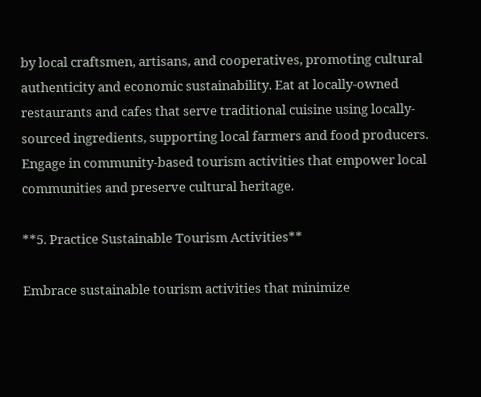by local craftsmen, artisans, and cooperatives, promoting cultural authenticity and economic sustainability. Eat at locally-owned restaurants and cafes that serve traditional cuisine using locally-sourced ingredients, supporting local farmers and food producers. Engage in community-based tourism activities that empower local communities and preserve cultural heritage.

**5. Practice Sustainable Tourism Activities**

Embrace sustainable tourism activities that minimize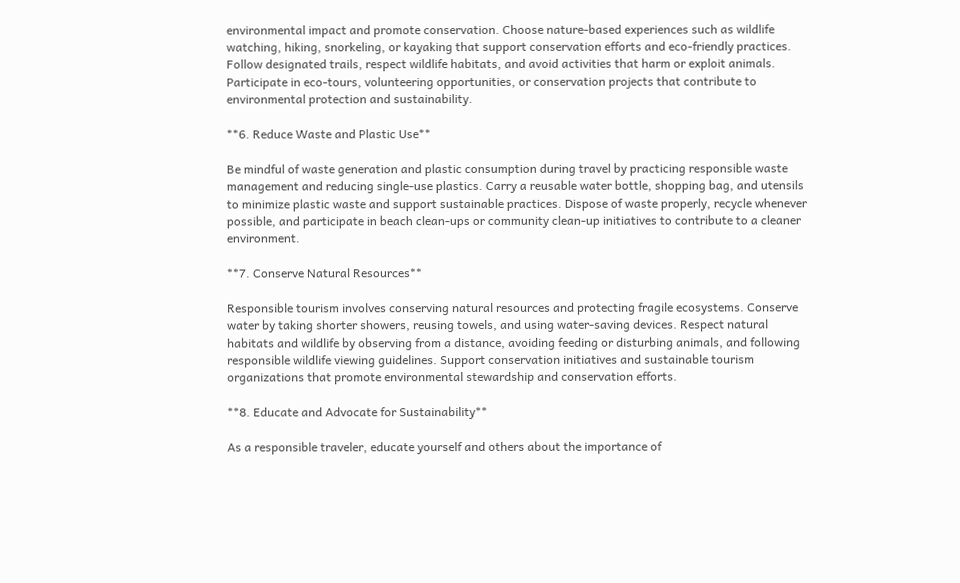environmental impact and promote conservation. Choose nature-based experiences such as wildlife watching, hiking, snorkeling, or kayaking that support conservation efforts and eco-friendly practices. Follow designated trails, respect wildlife habitats, and avoid activities that harm or exploit animals. Participate in eco-tours, volunteering opportunities, or conservation projects that contribute to environmental protection and sustainability.

**6. Reduce Waste and Plastic Use**

Be mindful of waste generation and plastic consumption during travel by practicing responsible waste management and reducing single-use plastics. Carry a reusable water bottle, shopping bag, and utensils to minimize plastic waste and support sustainable practices. Dispose of waste properly, recycle whenever possible, and participate in beach clean-ups or community clean-up initiatives to contribute to a cleaner environment.

**7. Conserve Natural Resources**

Responsible tourism involves conserving natural resources and protecting fragile ecosystems. Conserve water by taking shorter showers, reusing towels, and using water-saving devices. Respect natural habitats and wildlife by observing from a distance, avoiding feeding or disturbing animals, and following responsible wildlife viewing guidelines. Support conservation initiatives and sustainable tourism organizations that promote environmental stewardship and conservation efforts.

**8. Educate and Advocate for Sustainability**

As a responsible traveler, educate yourself and others about the importance of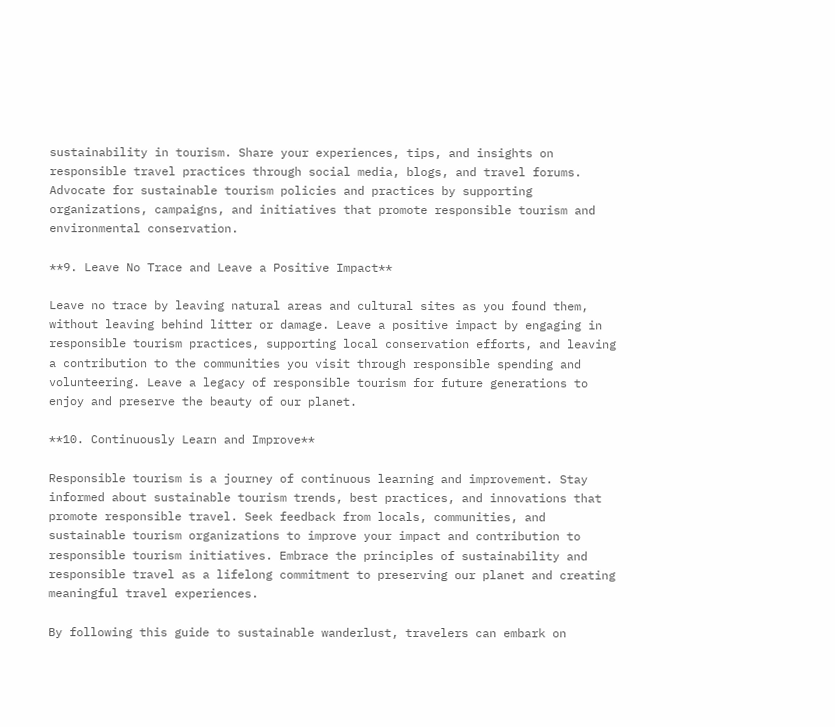sustainability in tourism. Share your experiences, tips, and insights on responsible travel practices through social media, blogs, and travel forums. Advocate for sustainable tourism policies and practices by supporting organizations, campaigns, and initiatives that promote responsible tourism and environmental conservation.

**9. Leave No Trace and Leave a Positive Impact**

Leave no trace by leaving natural areas and cultural sites as you found them, without leaving behind litter or damage. Leave a positive impact by engaging in responsible tourism practices, supporting local conservation efforts, and leaving a contribution to the communities you visit through responsible spending and volunteering. Leave a legacy of responsible tourism for future generations to enjoy and preserve the beauty of our planet.

**10. Continuously Learn and Improve**

Responsible tourism is a journey of continuous learning and improvement. Stay informed about sustainable tourism trends, best practices, and innovations that promote responsible travel. Seek feedback from locals, communities, and sustainable tourism organizations to improve your impact and contribution to responsible tourism initiatives. Embrace the principles of sustainability and responsible travel as a lifelong commitment to preserving our planet and creating meaningful travel experiences.

By following this guide to sustainable wanderlust, travelers can embark on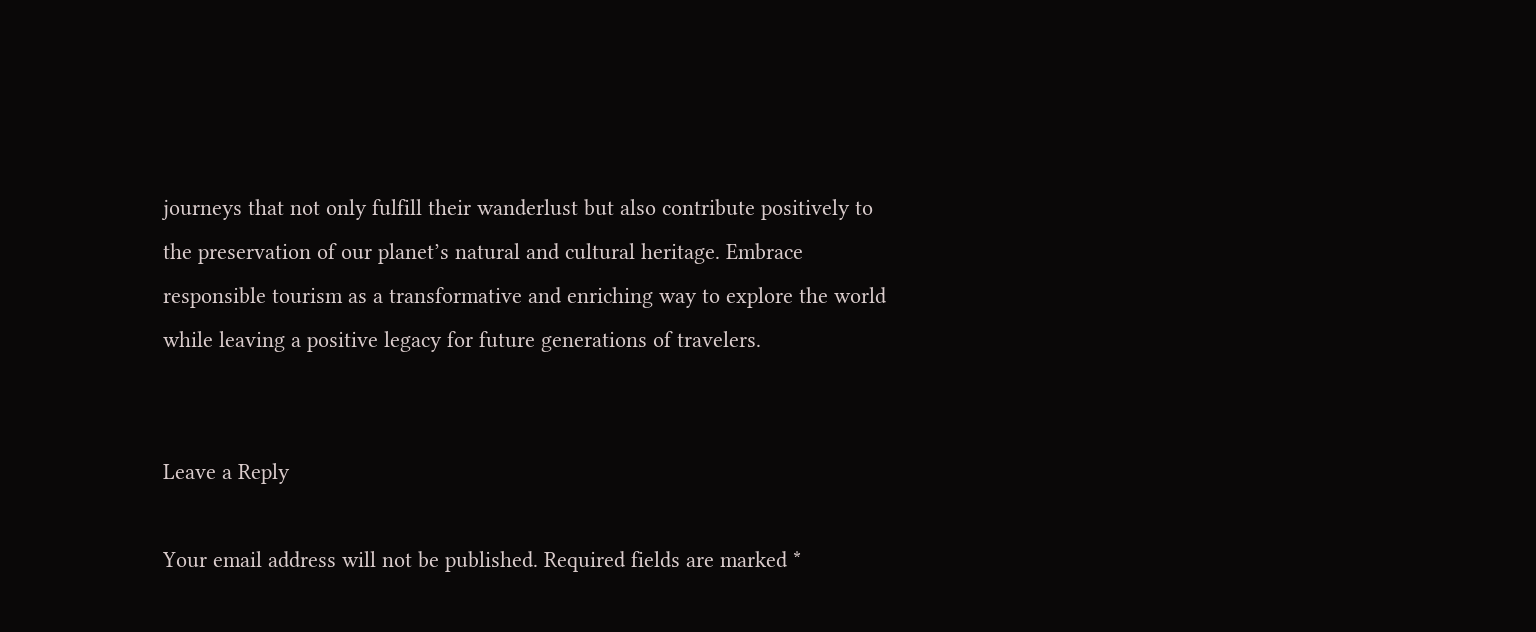journeys that not only fulfill their wanderlust but also contribute positively to the preservation of our planet’s natural and cultural heritage. Embrace responsible tourism as a transformative and enriching way to explore the world while leaving a positive legacy for future generations of travelers.


Leave a Reply

Your email address will not be published. Required fields are marked *